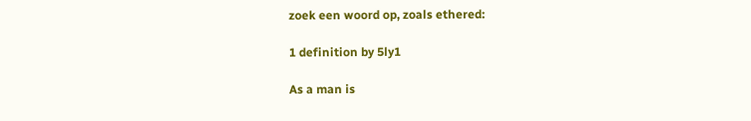zoek een woord op, zoals ethered:

1 definition by 5ly1

As a man is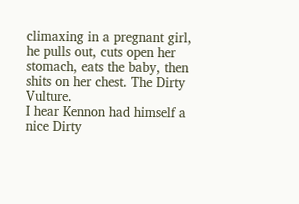climaxing in a pregnant girl, he pulls out, cuts open her stomach, eats the baby, then shits on her chest. The Dirty Vulture.
I hear Kennon had himself a nice Dirty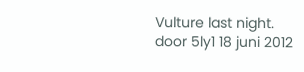Vulture last night.
door 5ly1 18 juni 2012